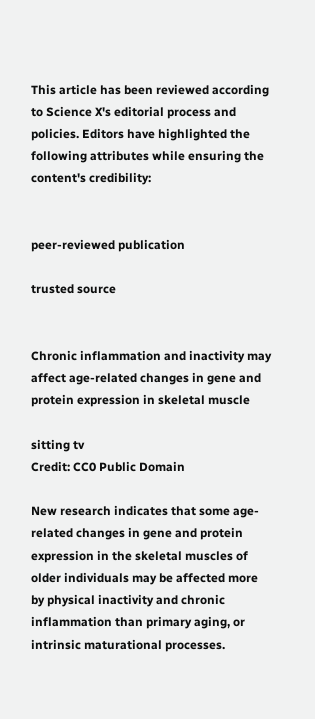This article has been reviewed according to Science X's editorial process and policies. Editors have highlighted the following attributes while ensuring the content's credibility:


peer-reviewed publication

trusted source


Chronic inflammation and inactivity may affect age-related changes in gene and protein expression in skeletal muscle

sitting tv
Credit: CC0 Public Domain

New research indicates that some age-related changes in gene and protein expression in the skeletal muscles of older individuals may be affected more by physical inactivity and chronic inflammation than primary aging, or intrinsic maturational processes.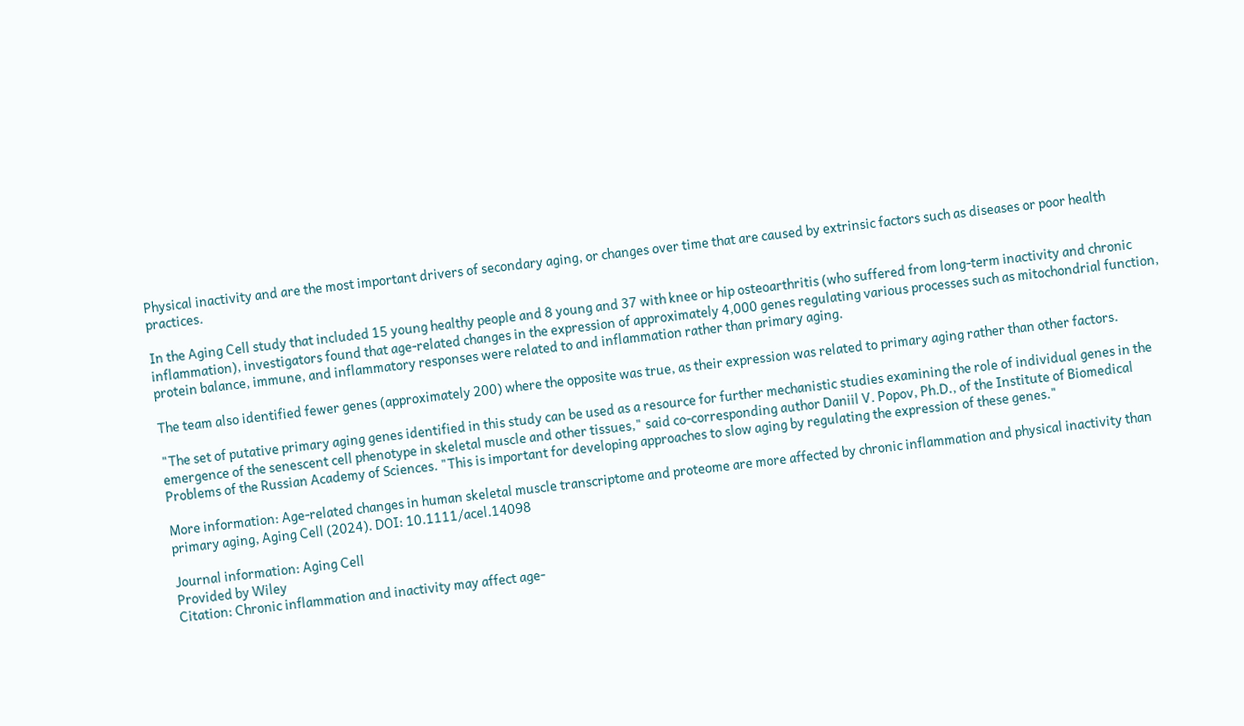Physical inactivity and are the most important drivers of secondary aging, or changes over time that are caused by extrinsic factors such as diseases or poor health practices.

In the Aging Cell study that included 15 young healthy people and 8 young and 37 with knee or hip osteoarthritis (who suffered from long-term inactivity and chronic inflammation), investigators found that age-related changes in the expression of approximately 4,000 genes regulating various processes such as mitochondrial function, protein balance, immune, and inflammatory responses were related to and inflammation rather than primary aging.

The team also identified fewer genes (approximately 200) where the opposite was true, as their expression was related to primary aging rather than other factors.

"The set of putative primary aging genes identified in this study can be used as a resource for further mechanistic studies examining the role of individual genes in the emergence of the senescent cell phenotype in skeletal muscle and other tissues," said co-corresponding author Daniil V. Popov, Ph.D., of the Institute of Biomedical Problems of the Russian Academy of Sciences. "This is important for developing approaches to slow aging by regulating the expression of these genes."

More information: Age-related changes in human skeletal muscle transcriptome and proteome are more affected by chronic inflammation and physical inactivity than primary aging, Aging Cell (2024). DOI: 10.1111/acel.14098

Journal information: Aging Cell
Provided by Wiley
Citation: Chronic inflammation and inactivity may affect age-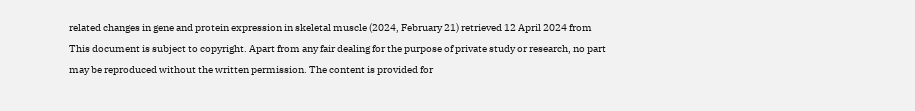related changes in gene and protein expression in skeletal muscle (2024, February 21) retrieved 12 April 2024 from
This document is subject to copyright. Apart from any fair dealing for the purpose of private study or research, no part may be reproduced without the written permission. The content is provided for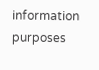information purposes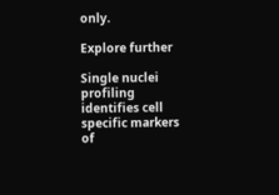only.

Explore further

Single nuclei profiling identifies cell specific markers of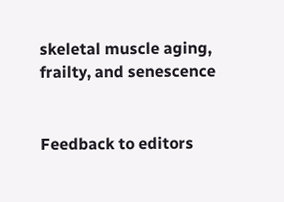skeletal muscle aging, frailty, and senescence


Feedback to editors